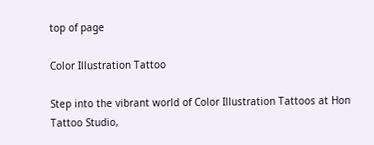top of page

Color Illustration Tattoo

Step into the vibrant world of Color Illustration Tattoos at Hon Tattoo Studio,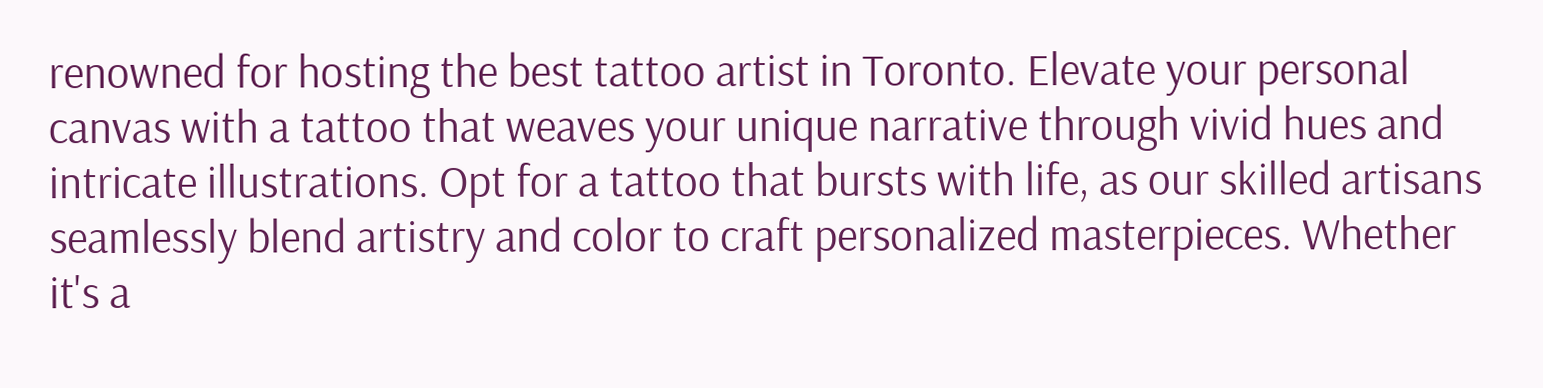renowned for hosting the best tattoo artist in Toronto. Elevate your personal canvas with a tattoo that weaves your unique narrative through vivid hues and intricate illustrations. Opt for a tattoo that bursts with life, as our skilled artisans seamlessly blend artistry and color to craft personalized masterpieces. Whether it's a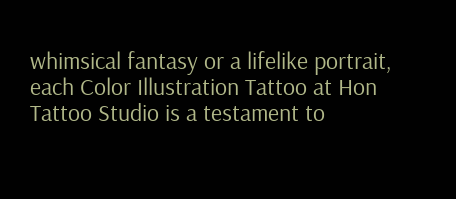whimsical fantasy or a lifelike portrait, each Color Illustration Tattoo at Hon Tattoo Studio is a testament to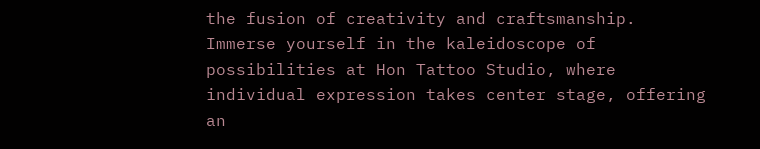the fusion of creativity and craftsmanship. Immerse yourself in the kaleidoscope of possibilities at Hon Tattoo Studio, where individual expression takes center stage, offering an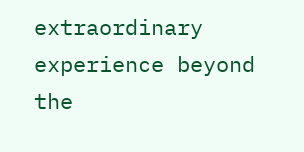extraordinary experience beyond the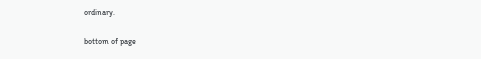ordinary.

bottom of page